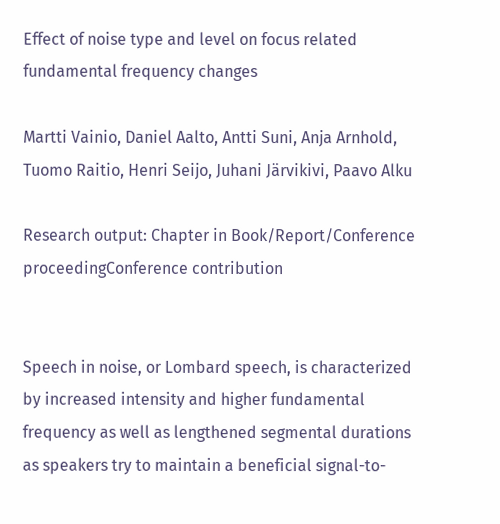Effect of noise type and level on focus related fundamental frequency changes

Martti Vainio, Daniel Aalto, Antti Suni, Anja Arnhold, Tuomo Raitio, Henri Seijo, Juhani Järvikivi, Paavo Alku

Research output: Chapter in Book/Report/Conference proceedingConference contribution


Speech in noise, or Lombard speech, is characterized by increased intensity and higher fundamental frequency as well as lengthened segmental durations as speakers try to maintain a beneficial signal-to-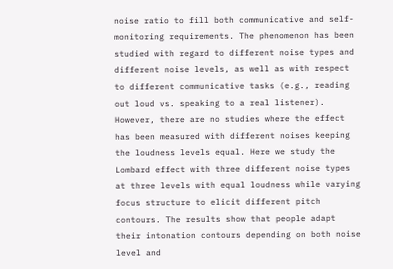noise ratio to fill both communicative and self-monitoring requirements. The phenomenon has been studied with regard to different noise types and different noise levels, as well as with respect to different communicative tasks (e.g., reading out loud vs. speaking to a real listener). However, there are no studies where the effect has been measured with different noises keeping the loudness levels equal. Here we study the Lombard effect with three different noise types at three levels with equal loudness while varying focus structure to elicit different pitch contours. The results show that people adapt their intonation contours depending on both noise level and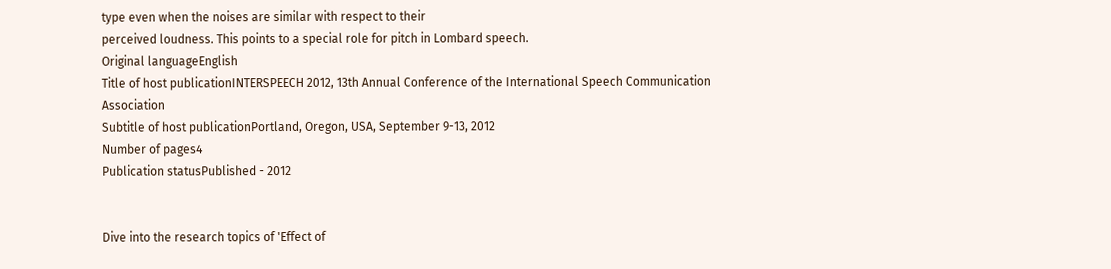type even when the noises are similar with respect to their
perceived loudness. This points to a special role for pitch in Lombard speech.
Original languageEnglish
Title of host publicationINTERSPEECH 2012, 13th Annual Conference of the International Speech Communication Association
Subtitle of host publicationPortland, Oregon, USA, September 9-13, 2012
Number of pages4
Publication statusPublished - 2012


Dive into the research topics of 'Effect of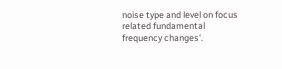noise type and level on focus related fundamental frequency changes'.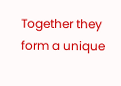Together they form a unique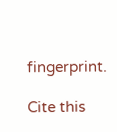fingerprint.

Cite this